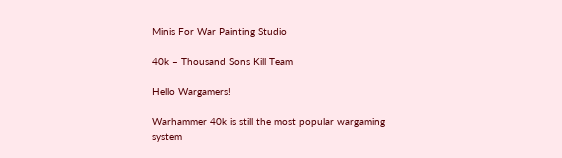Minis For War Painting Studio

40k – Thousand Sons Kill Team

Hello Wargamers!

Warhammer 40k is still the most popular wargaming system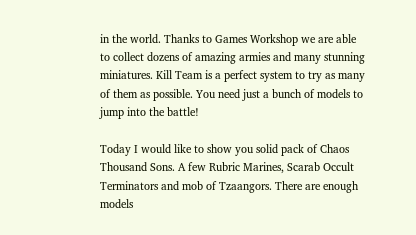in the world. Thanks to Games Workshop we are able to collect dozens of amazing armies and many stunning miniatures. Kill Team is a perfect system to try as many of them as possible. You need just a bunch of models to jump into the battle!

Today I would like to show you solid pack of Chaos Thousand Sons. A few Rubric Marines, Scarab Occult Terminators and mob of Tzaangors. There are enough models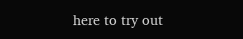here to try out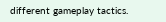different gameplay tactics.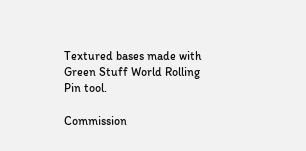Textured bases made with Green Stuff World Rolling Pin tool.

Commission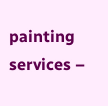painting services –